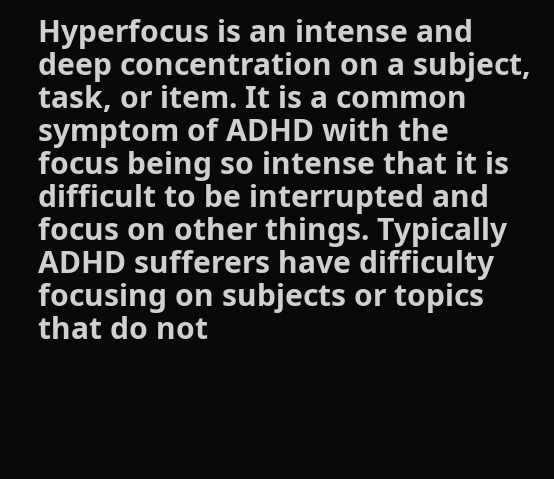Hyperfocus is an intense and deep concentration on a subject, task, or item. It is a common symptom of ADHD with the focus being so intense that it is difficult to be interrupted and focus on other things. Typically ADHD sufferers have difficulty focusing on subjects or topics that do not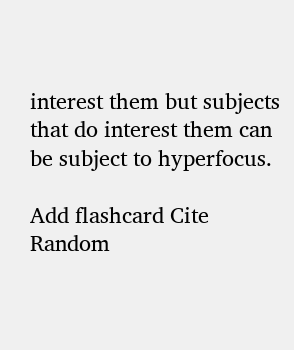interest them but subjects that do interest them can be subject to hyperfocus.

Add flashcard Cite Random